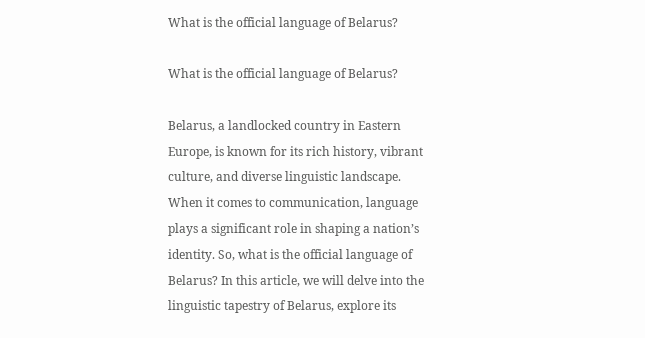What is the official language of Belarus?

What is the official language of Belarus?

Belarus, a landlocked country in Eastern Europe, is known for its rich history, vibrant culture, and diverse linguistic landscape. When it comes to communication, language plays a significant role in shaping a nation’s identity. So, what is the official language of Belarus? In this article, we will delve into the linguistic tapestry of Belarus, explore its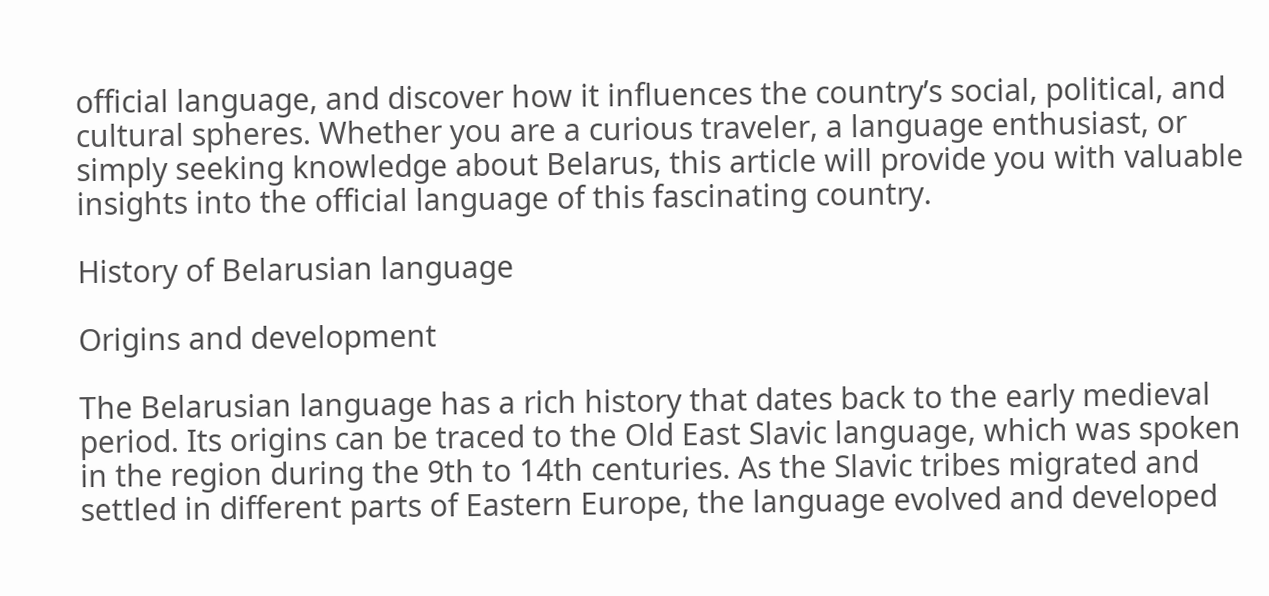official language, and discover how it influences the country’s social, political, and cultural spheres. Whether you are a curious traveler, a language enthusiast, or simply seeking knowledge about Belarus, this article will provide you with valuable insights into the official language of this fascinating country.

History of Belarusian language

Origins and development

The Belarusian language has a rich history that dates back to the early medieval period. Its origins can be traced to the Old East Slavic language, which was spoken in the region during the 9th to 14th centuries. As the Slavic tribes migrated and settled in different parts of Eastern Europe, the language evolved and developed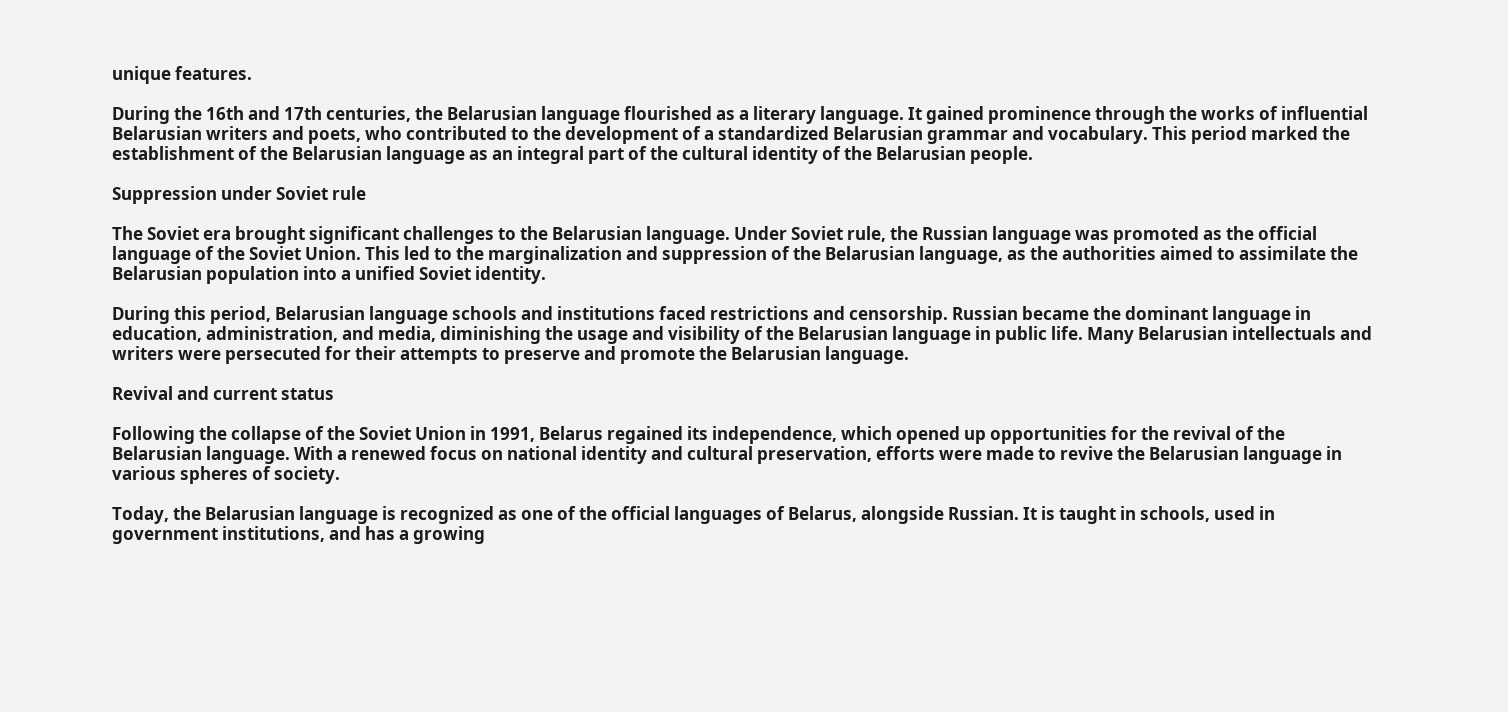unique features.

During the 16th and 17th centuries, the Belarusian language flourished as a literary language. It gained prominence through the works of influential Belarusian writers and poets, who contributed to the development of a standardized Belarusian grammar and vocabulary. This period marked the establishment of the Belarusian language as an integral part of the cultural identity of the Belarusian people.

Suppression under Soviet rule

The Soviet era brought significant challenges to the Belarusian language. Under Soviet rule, the Russian language was promoted as the official language of the Soviet Union. This led to the marginalization and suppression of the Belarusian language, as the authorities aimed to assimilate the Belarusian population into a unified Soviet identity.

During this period, Belarusian language schools and institutions faced restrictions and censorship. Russian became the dominant language in education, administration, and media, diminishing the usage and visibility of the Belarusian language in public life. Many Belarusian intellectuals and writers were persecuted for their attempts to preserve and promote the Belarusian language.

Revival and current status

Following the collapse of the Soviet Union in 1991, Belarus regained its independence, which opened up opportunities for the revival of the Belarusian language. With a renewed focus on national identity and cultural preservation, efforts were made to revive the Belarusian language in various spheres of society.

Today, the Belarusian language is recognized as one of the official languages of Belarus, alongside Russian. It is taught in schools, used in government institutions, and has a growing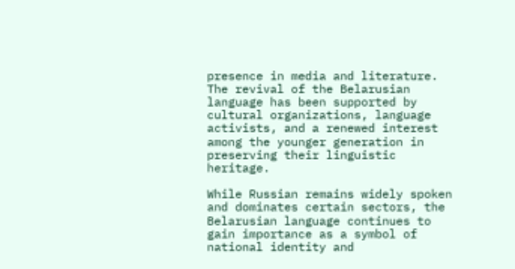presence in media and literature. The revival of the Belarusian language has been supported by cultural organizations, language activists, and a renewed interest among the younger generation in preserving their linguistic heritage.

While Russian remains widely spoken and dominates certain sectors, the Belarusian language continues to gain importance as a symbol of national identity and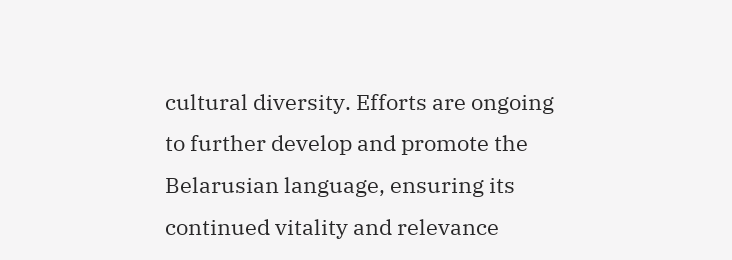cultural diversity. Efforts are ongoing to further develop and promote the Belarusian language, ensuring its continued vitality and relevance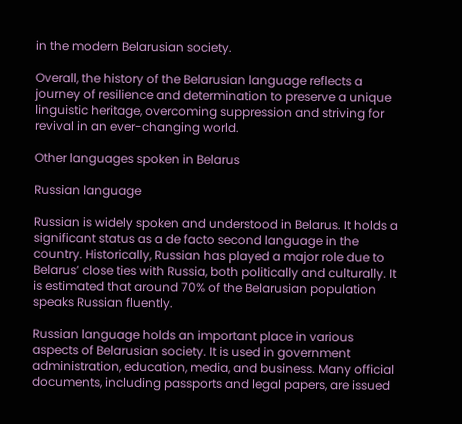in the modern Belarusian society.

Overall, the history of the Belarusian language reflects a journey of resilience and determination to preserve a unique linguistic heritage, overcoming suppression and striving for revival in an ever-changing world.

Other languages spoken in Belarus

Russian language

Russian is widely spoken and understood in Belarus. It holds a significant status as a de facto second language in the country. Historically, Russian has played a major role due to Belarus’ close ties with Russia, both politically and culturally. It is estimated that around 70% of the Belarusian population speaks Russian fluently.

Russian language holds an important place in various aspects of Belarusian society. It is used in government administration, education, media, and business. Many official documents, including passports and legal papers, are issued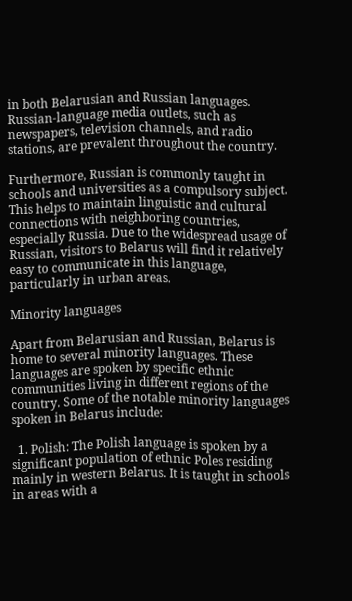in both Belarusian and Russian languages. Russian-language media outlets, such as newspapers, television channels, and radio stations, are prevalent throughout the country.

Furthermore, Russian is commonly taught in schools and universities as a compulsory subject. This helps to maintain linguistic and cultural connections with neighboring countries, especially Russia. Due to the widespread usage of Russian, visitors to Belarus will find it relatively easy to communicate in this language, particularly in urban areas.

Minority languages

Apart from Belarusian and Russian, Belarus is home to several minority languages. These languages are spoken by specific ethnic communities living in different regions of the country. Some of the notable minority languages spoken in Belarus include:

  1. Polish: The Polish language is spoken by a significant population of ethnic Poles residing mainly in western Belarus. It is taught in schools in areas with a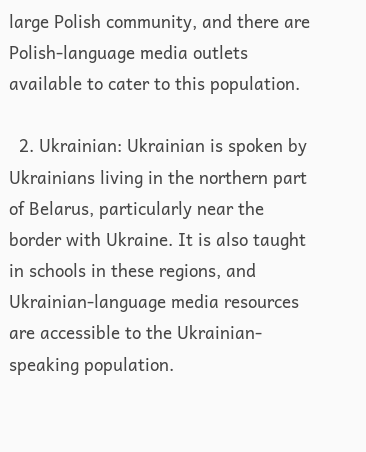large Polish community, and there are Polish-language media outlets available to cater to this population.

  2. Ukrainian: Ukrainian is spoken by Ukrainians living in the northern part of Belarus, particularly near the border with Ukraine. It is also taught in schools in these regions, and Ukrainian-language media resources are accessible to the Ukrainian-speaking population.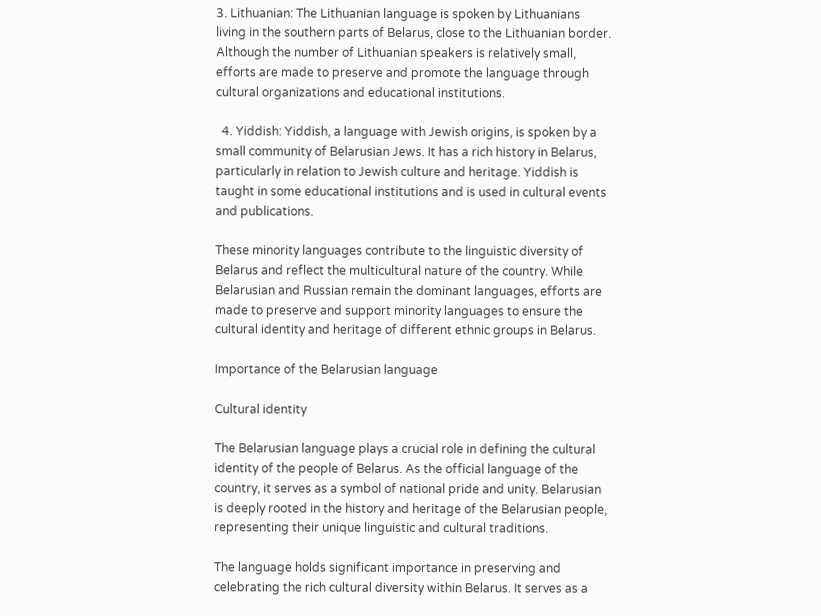3. Lithuanian: The Lithuanian language is spoken by Lithuanians living in the southern parts of Belarus, close to the Lithuanian border. Although the number of Lithuanian speakers is relatively small, efforts are made to preserve and promote the language through cultural organizations and educational institutions.

  4. Yiddish: Yiddish, a language with Jewish origins, is spoken by a small community of Belarusian Jews. It has a rich history in Belarus, particularly in relation to Jewish culture and heritage. Yiddish is taught in some educational institutions and is used in cultural events and publications.

These minority languages contribute to the linguistic diversity of Belarus and reflect the multicultural nature of the country. While Belarusian and Russian remain the dominant languages, efforts are made to preserve and support minority languages to ensure the cultural identity and heritage of different ethnic groups in Belarus.

Importance of the Belarusian language

Cultural identity

The Belarusian language plays a crucial role in defining the cultural identity of the people of Belarus. As the official language of the country, it serves as a symbol of national pride and unity. Belarusian is deeply rooted in the history and heritage of the Belarusian people, representing their unique linguistic and cultural traditions.

The language holds significant importance in preserving and celebrating the rich cultural diversity within Belarus. It serves as a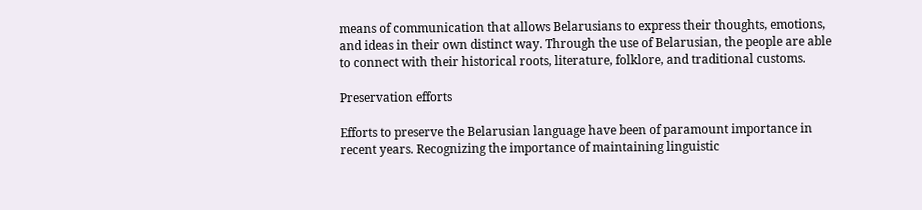means of communication that allows Belarusians to express their thoughts, emotions, and ideas in their own distinct way. Through the use of Belarusian, the people are able to connect with their historical roots, literature, folklore, and traditional customs.

Preservation efforts

Efforts to preserve the Belarusian language have been of paramount importance in recent years. Recognizing the importance of maintaining linguistic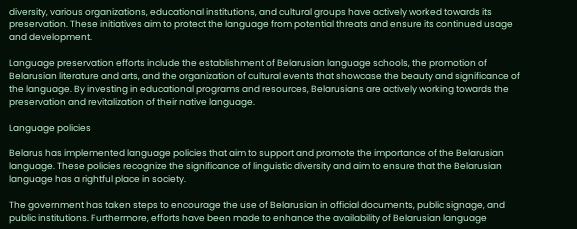diversity, various organizations, educational institutions, and cultural groups have actively worked towards its preservation. These initiatives aim to protect the language from potential threats and ensure its continued usage and development.

Language preservation efforts include the establishment of Belarusian language schools, the promotion of Belarusian literature and arts, and the organization of cultural events that showcase the beauty and significance of the language. By investing in educational programs and resources, Belarusians are actively working towards the preservation and revitalization of their native language.

Language policies

Belarus has implemented language policies that aim to support and promote the importance of the Belarusian language. These policies recognize the significance of linguistic diversity and aim to ensure that the Belarusian language has a rightful place in society.

The government has taken steps to encourage the use of Belarusian in official documents, public signage, and public institutions. Furthermore, efforts have been made to enhance the availability of Belarusian language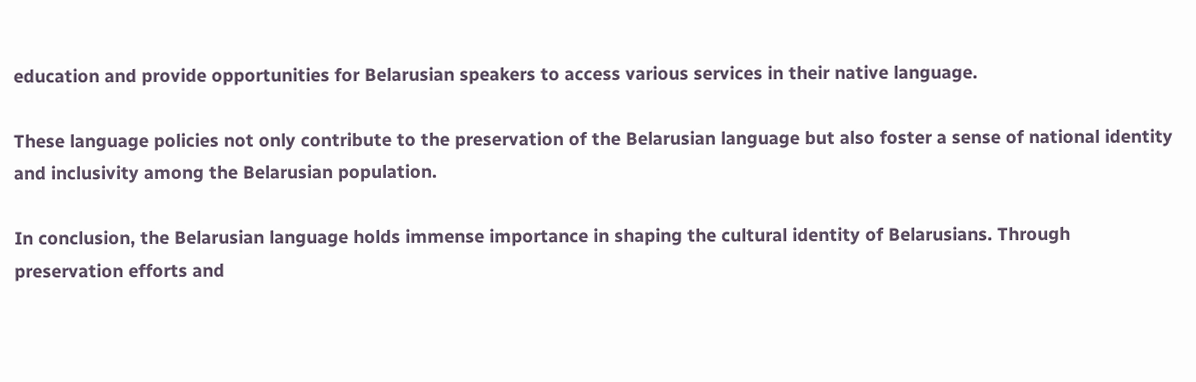education and provide opportunities for Belarusian speakers to access various services in their native language.

These language policies not only contribute to the preservation of the Belarusian language but also foster a sense of national identity and inclusivity among the Belarusian population.

In conclusion, the Belarusian language holds immense importance in shaping the cultural identity of Belarusians. Through preservation efforts and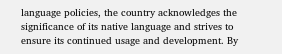language policies, the country acknowledges the significance of its native language and strives to ensure its continued usage and development. By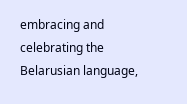embracing and celebrating the Belarusian language,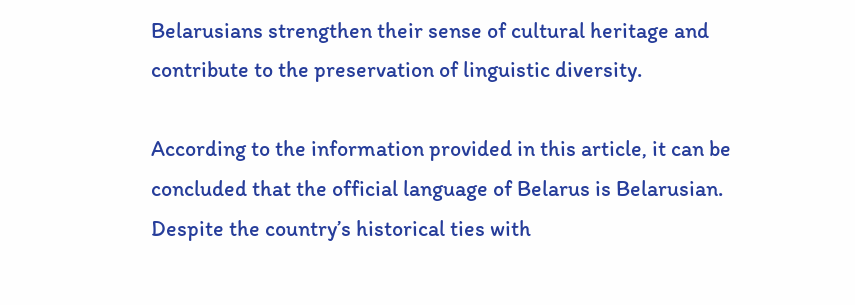Belarusians strengthen their sense of cultural heritage and contribute to the preservation of linguistic diversity.

According to the information provided in this article, it can be concluded that the official language of Belarus is Belarusian. Despite the country’s historical ties with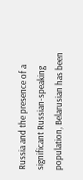Russia and the presence of a significant Russian-speaking population, Belarusian has been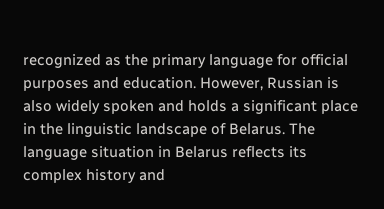recognized as the primary language for official purposes and education. However, Russian is also widely spoken and holds a significant place in the linguistic landscape of Belarus. The language situation in Belarus reflects its complex history and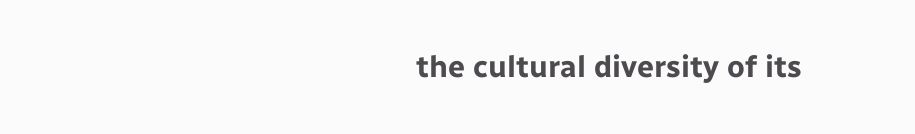the cultural diversity of its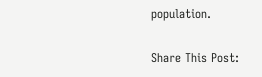population.

Share This Post: